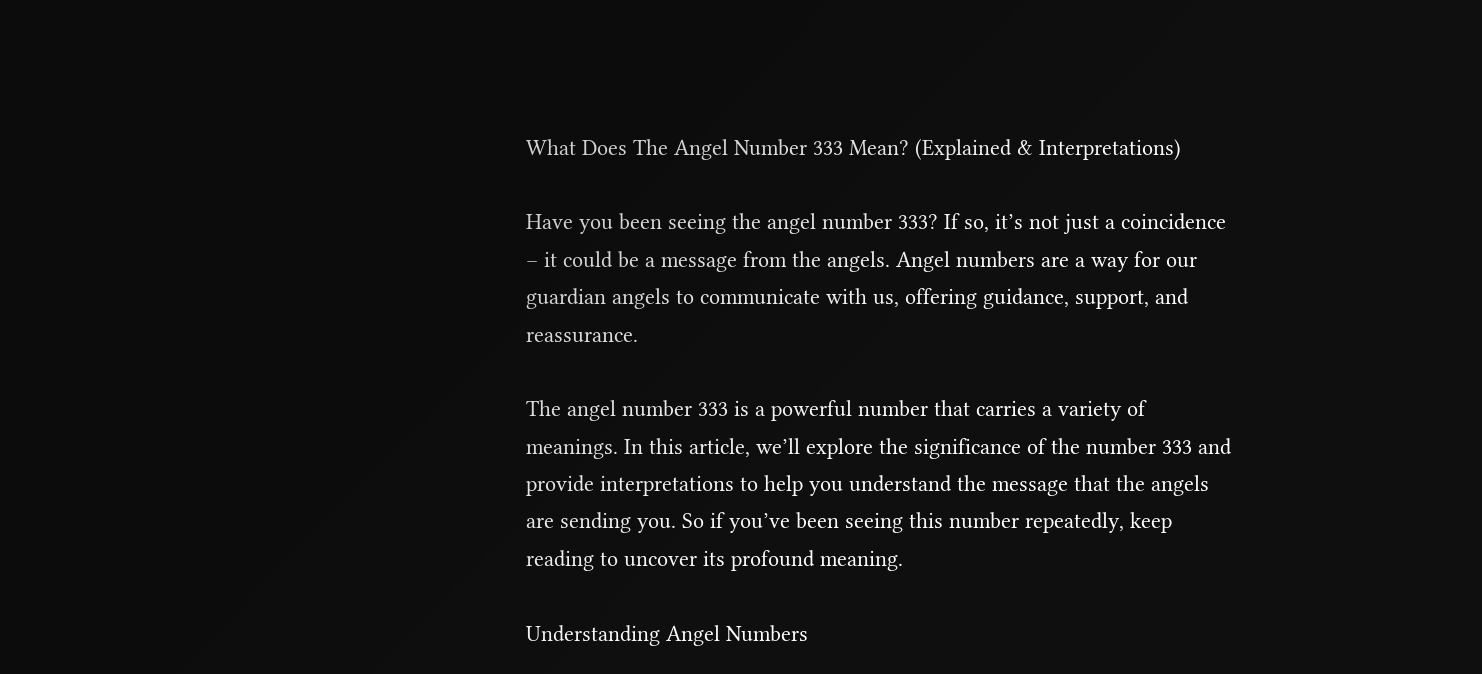What Does The Angel Number 333 Mean? (Explained & Interpretations)

Have you been seeing the angel number 333? If so, it’s not just a coincidence – it could be a message from the angels. Angel numbers are a way for our guardian angels to communicate with us, offering guidance, support, and reassurance.

The angel number 333 is a powerful number that carries a variety of meanings. In this article, we’ll explore the significance of the number 333 and provide interpretations to help you understand the message that the angels are sending you. So if you’ve been seeing this number repeatedly, keep reading to uncover its profound meaning.

Understanding Angel Numbers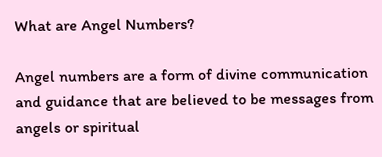What are Angel Numbers?

Angel numbers are a form of divine communication and guidance that are believed to be messages from
angels or spiritual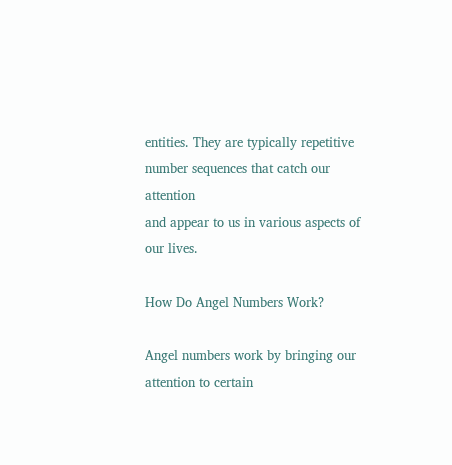entities. They are typically repetitive number sequences that catch our attention
and appear to us in various aspects of our lives.

How Do Angel Numbers Work?

Angel numbers work by bringing our attention to certain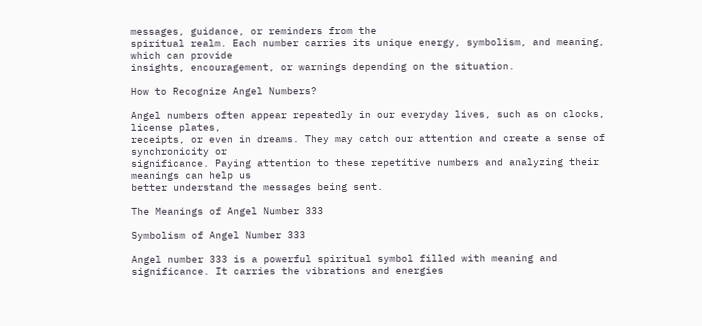messages, guidance, or reminders from the
spiritual realm. Each number carries its unique energy, symbolism, and meaning, which can provide
insights, encouragement, or warnings depending on the situation.

How to Recognize Angel Numbers?

Angel numbers often appear repeatedly in our everyday lives, such as on clocks, license plates,
receipts, or even in dreams. They may catch our attention and create a sense of synchronicity or
significance. Paying attention to these repetitive numbers and analyzing their meanings can help us
better understand the messages being sent.

The Meanings of Angel Number 333

Symbolism of Angel Number 333

Angel number 333 is a powerful spiritual symbol filled with meaning and significance. It carries the vibrations and energies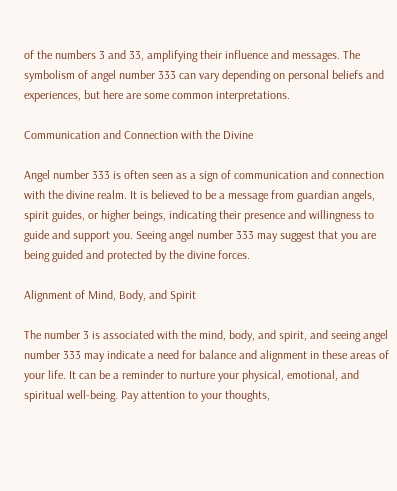of the numbers 3 and 33, amplifying their influence and messages. The symbolism of angel number 333 can vary depending on personal beliefs and experiences, but here are some common interpretations.

Communication and Connection with the Divine

Angel number 333 is often seen as a sign of communication and connection with the divine realm. It is believed to be a message from guardian angels, spirit guides, or higher beings, indicating their presence and willingness to guide and support you. Seeing angel number 333 may suggest that you are being guided and protected by the divine forces.

Alignment of Mind, Body, and Spirit

The number 3 is associated with the mind, body, and spirit, and seeing angel number 333 may indicate a need for balance and alignment in these areas of your life. It can be a reminder to nurture your physical, emotional, and spiritual well-being. Pay attention to your thoughts,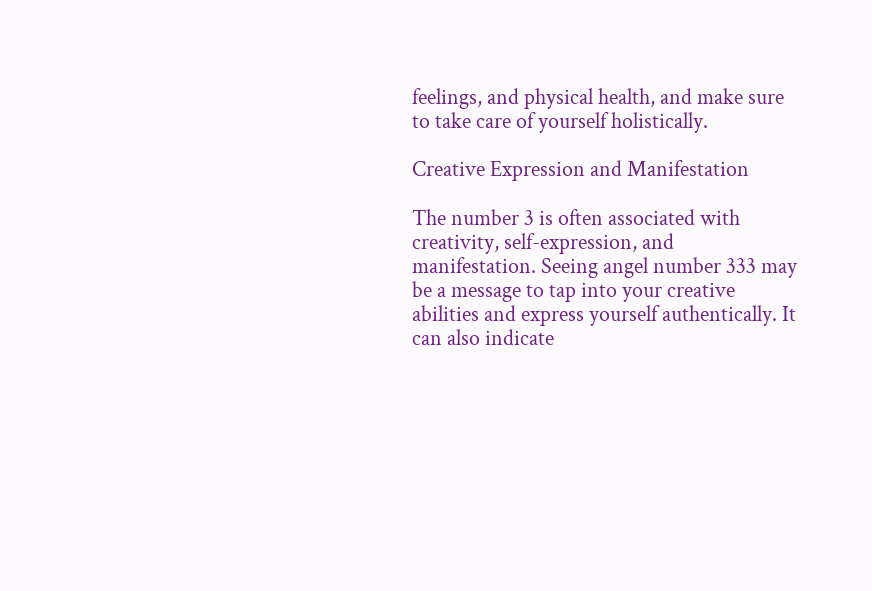feelings, and physical health, and make sure to take care of yourself holistically.

Creative Expression and Manifestation

The number 3 is often associated with creativity, self-expression, and manifestation. Seeing angel number 333 may be a message to tap into your creative abilities and express yourself authentically. It can also indicate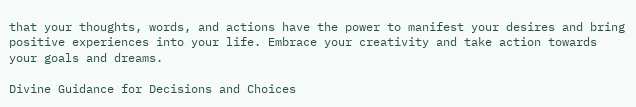that your thoughts, words, and actions have the power to manifest your desires and bring positive experiences into your life. Embrace your creativity and take action towards your goals and dreams.

Divine Guidance for Decisions and Choices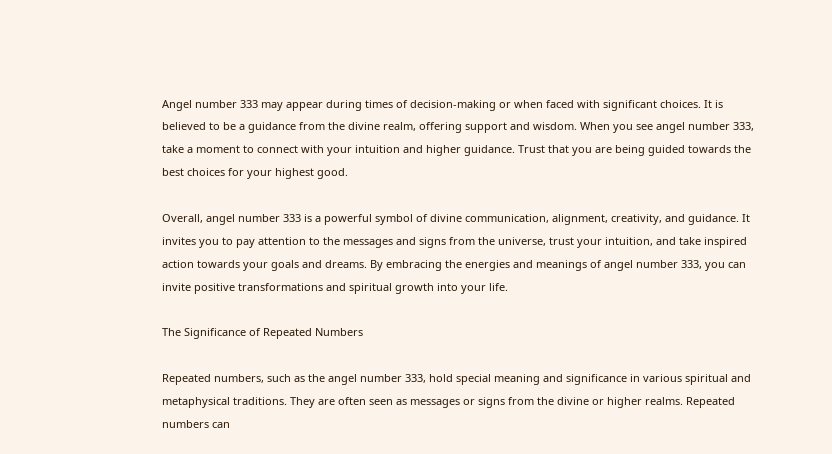Angel number 333 may appear during times of decision-making or when faced with significant choices. It is believed to be a guidance from the divine realm, offering support and wisdom. When you see angel number 333, take a moment to connect with your intuition and higher guidance. Trust that you are being guided towards the best choices for your highest good.

Overall, angel number 333 is a powerful symbol of divine communication, alignment, creativity, and guidance. It invites you to pay attention to the messages and signs from the universe, trust your intuition, and take inspired action towards your goals and dreams. By embracing the energies and meanings of angel number 333, you can invite positive transformations and spiritual growth into your life.

The Significance of Repeated Numbers

Repeated numbers, such as the angel number 333, hold special meaning and significance in various spiritual and metaphysical traditions. They are often seen as messages or signs from the divine or higher realms. Repeated numbers can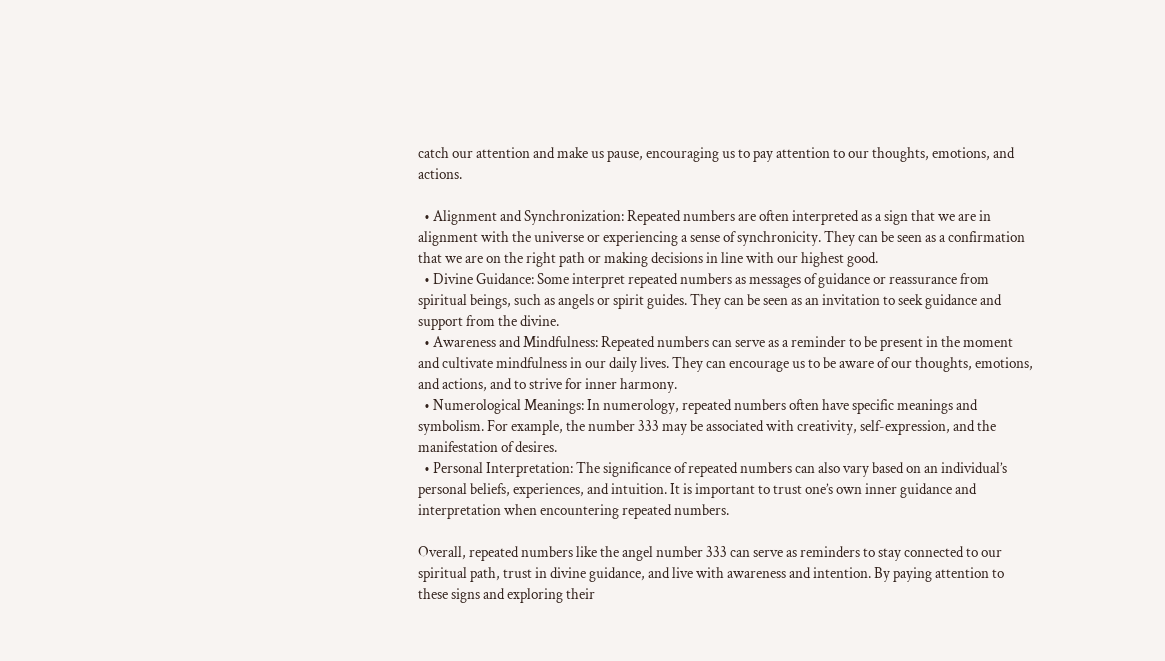catch our attention and make us pause, encouraging us to pay attention to our thoughts, emotions, and actions.

  • Alignment and Synchronization: Repeated numbers are often interpreted as a sign that we are in alignment with the universe or experiencing a sense of synchronicity. They can be seen as a confirmation that we are on the right path or making decisions in line with our highest good.
  • Divine Guidance: Some interpret repeated numbers as messages of guidance or reassurance from spiritual beings, such as angels or spirit guides. They can be seen as an invitation to seek guidance and support from the divine.
  • Awareness and Mindfulness: Repeated numbers can serve as a reminder to be present in the moment and cultivate mindfulness in our daily lives. They can encourage us to be aware of our thoughts, emotions, and actions, and to strive for inner harmony.
  • Numerological Meanings: In numerology, repeated numbers often have specific meanings and symbolism. For example, the number 333 may be associated with creativity, self-expression, and the manifestation of desires.
  • Personal Interpretation: The significance of repeated numbers can also vary based on an individual’s personal beliefs, experiences, and intuition. It is important to trust one’s own inner guidance and interpretation when encountering repeated numbers.

Overall, repeated numbers like the angel number 333 can serve as reminders to stay connected to our spiritual path, trust in divine guidance, and live with awareness and intention. By paying attention to these signs and exploring their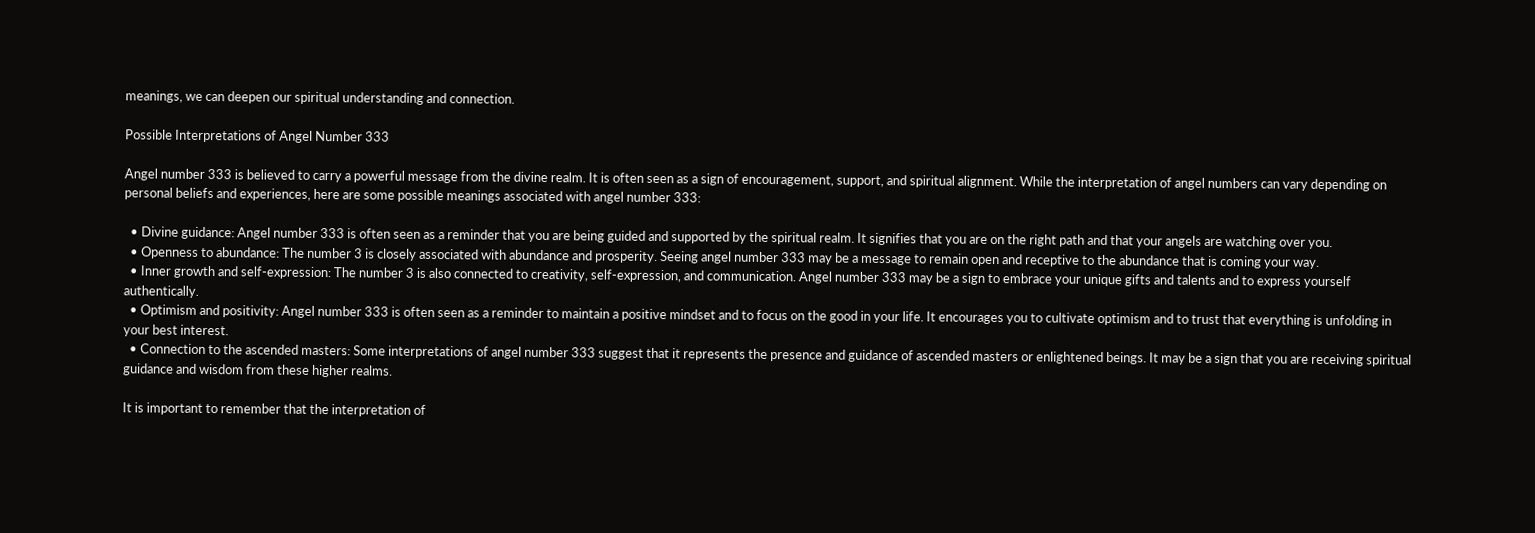meanings, we can deepen our spiritual understanding and connection.

Possible Interpretations of Angel Number 333

Angel number 333 is believed to carry a powerful message from the divine realm. It is often seen as a sign of encouragement, support, and spiritual alignment. While the interpretation of angel numbers can vary depending on personal beliefs and experiences, here are some possible meanings associated with angel number 333:

  • Divine guidance: Angel number 333 is often seen as a reminder that you are being guided and supported by the spiritual realm. It signifies that you are on the right path and that your angels are watching over you.
  • Openness to abundance: The number 3 is closely associated with abundance and prosperity. Seeing angel number 333 may be a message to remain open and receptive to the abundance that is coming your way.
  • Inner growth and self-expression: The number 3 is also connected to creativity, self-expression, and communication. Angel number 333 may be a sign to embrace your unique gifts and talents and to express yourself authentically.
  • Optimism and positivity: Angel number 333 is often seen as a reminder to maintain a positive mindset and to focus on the good in your life. It encourages you to cultivate optimism and to trust that everything is unfolding in your best interest.
  • Connection to the ascended masters: Some interpretations of angel number 333 suggest that it represents the presence and guidance of ascended masters or enlightened beings. It may be a sign that you are receiving spiritual guidance and wisdom from these higher realms.

It is important to remember that the interpretation of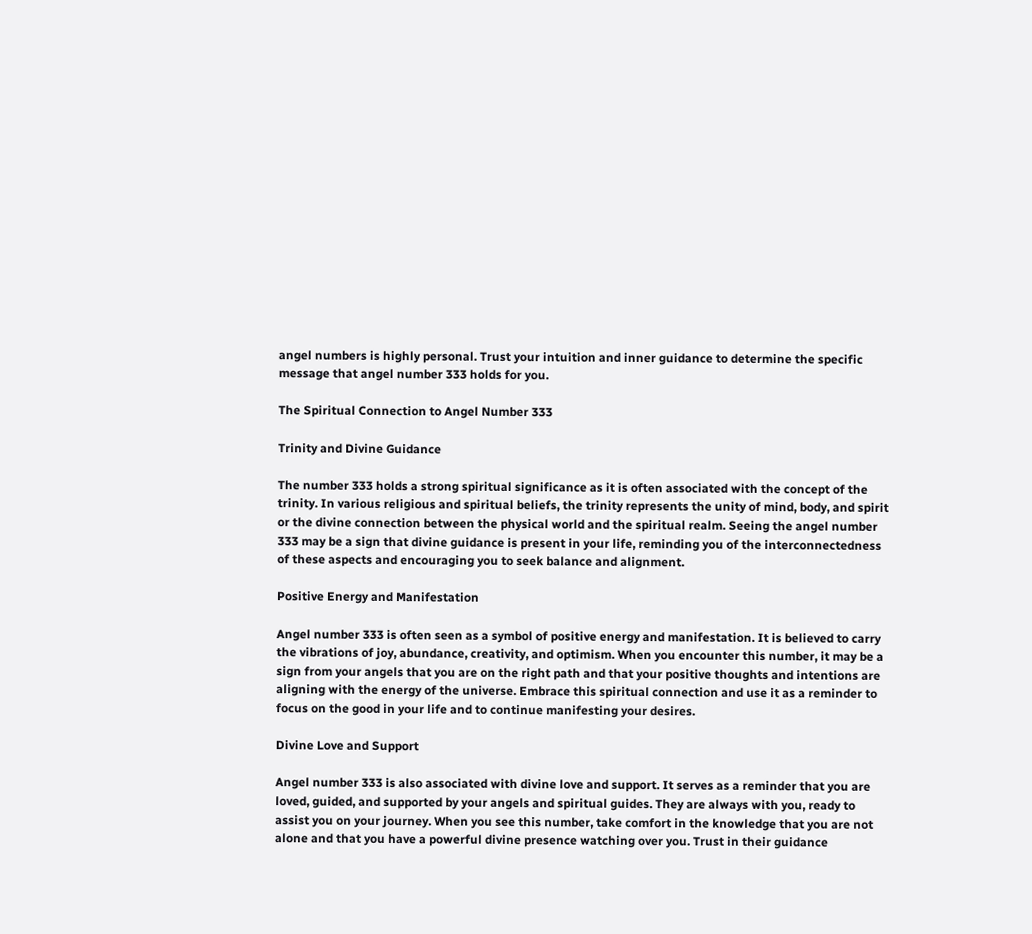angel numbers is highly personal. Trust your intuition and inner guidance to determine the specific message that angel number 333 holds for you.

The Spiritual Connection to Angel Number 333

Trinity and Divine Guidance

The number 333 holds a strong spiritual significance as it is often associated with the concept of the trinity. In various religious and spiritual beliefs, the trinity represents the unity of mind, body, and spirit or the divine connection between the physical world and the spiritual realm. Seeing the angel number 333 may be a sign that divine guidance is present in your life, reminding you of the interconnectedness of these aspects and encouraging you to seek balance and alignment.

Positive Energy and Manifestation

Angel number 333 is often seen as a symbol of positive energy and manifestation. It is believed to carry the vibrations of joy, abundance, creativity, and optimism. When you encounter this number, it may be a sign from your angels that you are on the right path and that your positive thoughts and intentions are aligning with the energy of the universe. Embrace this spiritual connection and use it as a reminder to focus on the good in your life and to continue manifesting your desires.

Divine Love and Support

Angel number 333 is also associated with divine love and support. It serves as a reminder that you are loved, guided, and supported by your angels and spiritual guides. They are always with you, ready to assist you on your journey. When you see this number, take comfort in the knowledge that you are not alone and that you have a powerful divine presence watching over you. Trust in their guidance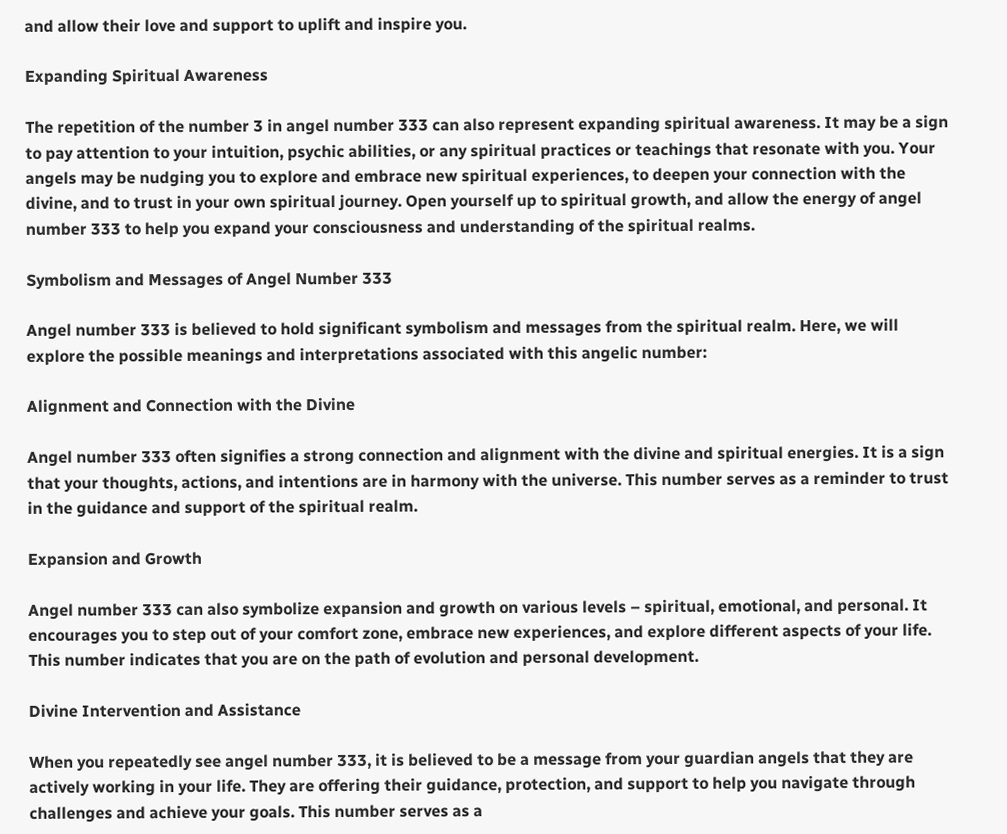and allow their love and support to uplift and inspire you.

Expanding Spiritual Awareness

The repetition of the number 3 in angel number 333 can also represent expanding spiritual awareness. It may be a sign to pay attention to your intuition, psychic abilities, or any spiritual practices or teachings that resonate with you. Your angels may be nudging you to explore and embrace new spiritual experiences, to deepen your connection with the divine, and to trust in your own spiritual journey. Open yourself up to spiritual growth, and allow the energy of angel number 333 to help you expand your consciousness and understanding of the spiritual realms.

Symbolism and Messages of Angel Number 333

Angel number 333 is believed to hold significant symbolism and messages from the spiritual realm. Here, we will explore the possible meanings and interpretations associated with this angelic number:

Alignment and Connection with the Divine

Angel number 333 often signifies a strong connection and alignment with the divine and spiritual energies. It is a sign that your thoughts, actions, and intentions are in harmony with the universe. This number serves as a reminder to trust in the guidance and support of the spiritual realm.

Expansion and Growth

Angel number 333 can also symbolize expansion and growth on various levels – spiritual, emotional, and personal. It encourages you to step out of your comfort zone, embrace new experiences, and explore different aspects of your life. This number indicates that you are on the path of evolution and personal development.

Divine Intervention and Assistance

When you repeatedly see angel number 333, it is believed to be a message from your guardian angels that they are actively working in your life. They are offering their guidance, protection, and support to help you navigate through challenges and achieve your goals. This number serves as a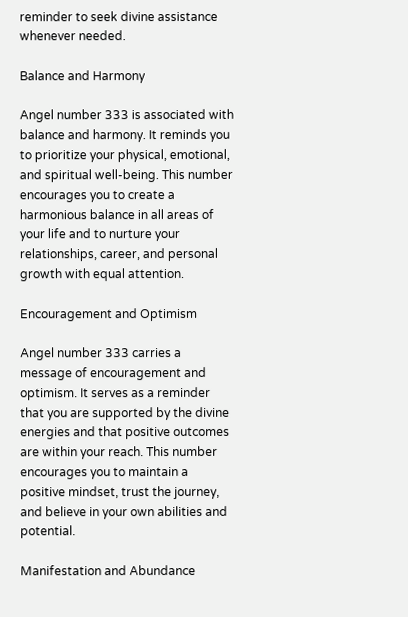reminder to seek divine assistance whenever needed.

Balance and Harmony

Angel number 333 is associated with balance and harmony. It reminds you to prioritize your physical, emotional, and spiritual well-being. This number encourages you to create a harmonious balance in all areas of your life and to nurture your relationships, career, and personal growth with equal attention.

Encouragement and Optimism

Angel number 333 carries a message of encouragement and optimism. It serves as a reminder that you are supported by the divine energies and that positive outcomes are within your reach. This number encourages you to maintain a positive mindset, trust the journey, and believe in your own abilities and potential.

Manifestation and Abundance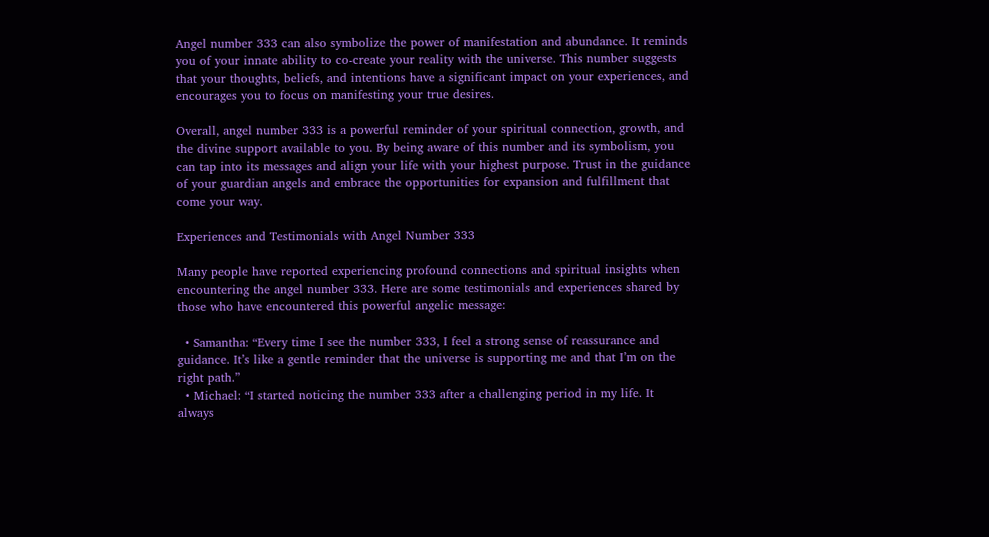Angel number 333 can also symbolize the power of manifestation and abundance. It reminds you of your innate ability to co-create your reality with the universe. This number suggests that your thoughts, beliefs, and intentions have a significant impact on your experiences, and encourages you to focus on manifesting your true desires.

Overall, angel number 333 is a powerful reminder of your spiritual connection, growth, and the divine support available to you. By being aware of this number and its symbolism, you can tap into its messages and align your life with your highest purpose. Trust in the guidance of your guardian angels and embrace the opportunities for expansion and fulfillment that come your way.

Experiences and Testimonials with Angel Number 333

Many people have reported experiencing profound connections and spiritual insights when encountering the angel number 333. Here are some testimonials and experiences shared by those who have encountered this powerful angelic message:

  • Samantha: “Every time I see the number 333, I feel a strong sense of reassurance and guidance. It’s like a gentle reminder that the universe is supporting me and that I’m on the right path.”
  • Michael: “I started noticing the number 333 after a challenging period in my life. It always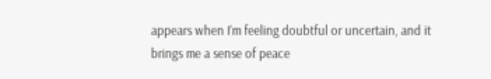appears when I’m feeling doubtful or uncertain, and it brings me a sense of peace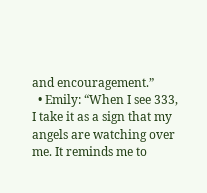and encouragement.”
  • Emily: “When I see 333, I take it as a sign that my angels are watching over me. It reminds me to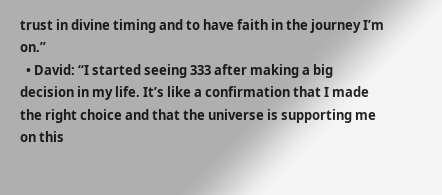trust in divine timing and to have faith in the journey I’m on.”
  • David: “I started seeing 333 after making a big decision in my life. It’s like a confirmation that I made the right choice and that the universe is supporting me on this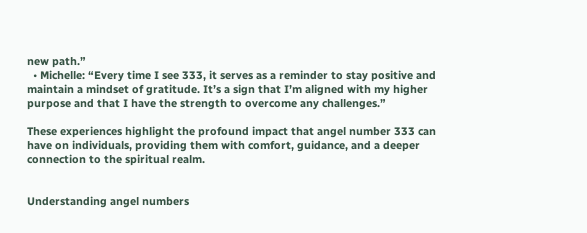new path.”
  • Michelle: “Every time I see 333, it serves as a reminder to stay positive and maintain a mindset of gratitude. It’s a sign that I’m aligned with my higher purpose and that I have the strength to overcome any challenges.”

These experiences highlight the profound impact that angel number 333 can have on individuals, providing them with comfort, guidance, and a deeper connection to the spiritual realm.


Understanding angel numbers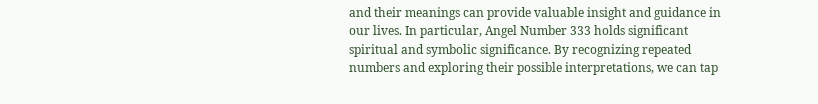and their meanings can provide valuable insight and guidance in our lives. In particular, Angel Number 333 holds significant spiritual and symbolic significance. By recognizing repeated numbers and exploring their possible interpretations, we can tap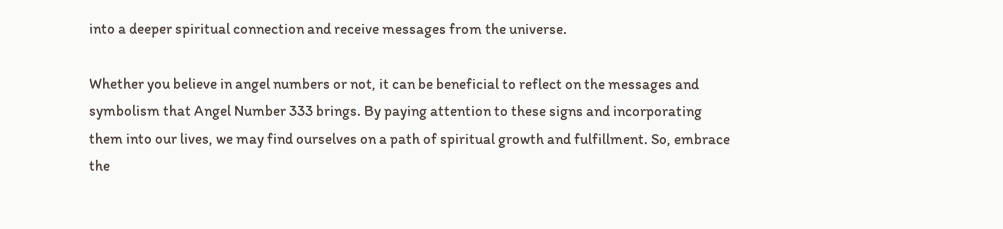into a deeper spiritual connection and receive messages from the universe.

Whether you believe in angel numbers or not, it can be beneficial to reflect on the messages and symbolism that Angel Number 333 brings. By paying attention to these signs and incorporating them into our lives, we may find ourselves on a path of spiritual growth and fulfillment. So, embrace the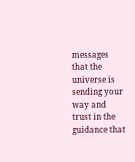messages that the universe is sending your way and trust in the guidance that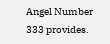Angel Number 333 provides.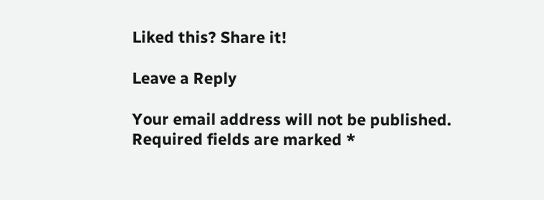Liked this? Share it!

Leave a Reply

Your email address will not be published. Required fields are marked *